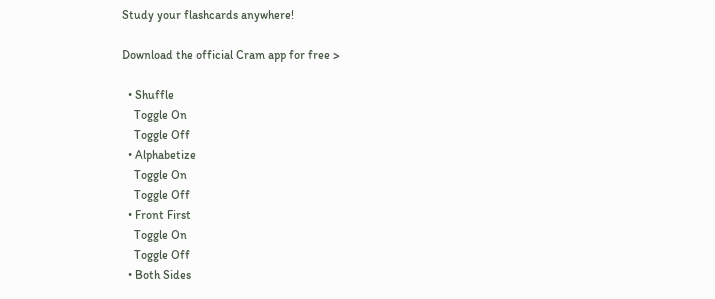Study your flashcards anywhere!

Download the official Cram app for free >

  • Shuffle
    Toggle On
    Toggle Off
  • Alphabetize
    Toggle On
    Toggle Off
  • Front First
    Toggle On
    Toggle Off
  • Both Sides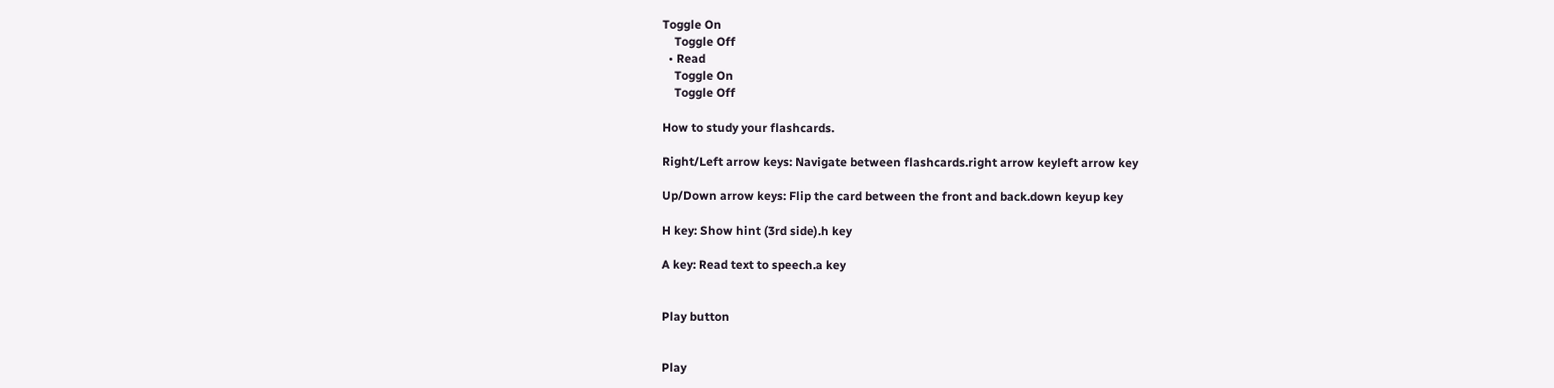Toggle On
    Toggle Off
  • Read
    Toggle On
    Toggle Off

How to study your flashcards.

Right/Left arrow keys: Navigate between flashcards.right arrow keyleft arrow key

Up/Down arrow keys: Flip the card between the front and back.down keyup key

H key: Show hint (3rd side).h key

A key: Read text to speech.a key


Play button


Play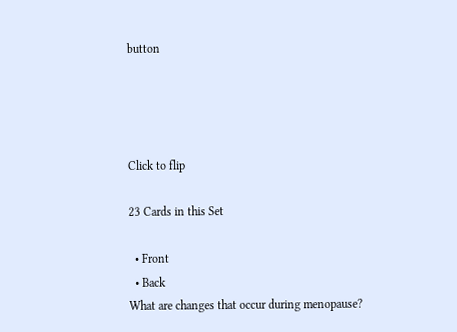button




Click to flip

23 Cards in this Set

  • Front
  • Back
What are changes that occur during menopause?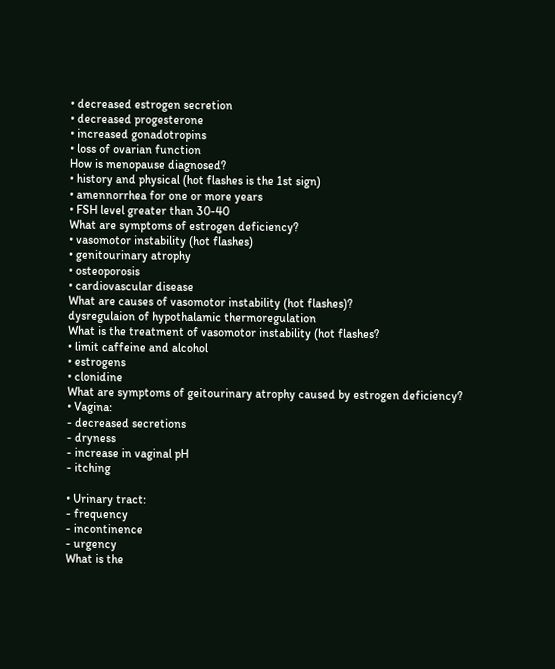• decreased estrogen secretion
• decreased progesterone
• increased gonadotropins
• loss of ovarian function
How is menopause diagnosed?
• history and physical (hot flashes is the 1st sign)
• amennorrhea for one or more years
• FSH level greater than 30-40
What are symptoms of estrogen deficiency?
• vasomotor instability (hot flashes)
• genitourinary atrophy
• osteoporosis
• cardiovascular disease
What are causes of vasomotor instability (hot flashes)?
dysregulaion of hypothalamic thermoregulation
What is the treatment of vasomotor instability (hot flashes?
• limit caffeine and alcohol
• estrogens
• clonidine
What are symptoms of geitourinary atrophy caused by estrogen deficiency?
• Vagina:
- decreased secretions
- dryness
- increase in vaginal pH
- itching

• Urinary tract:
- frequency
- incontinence
- urgency
What is the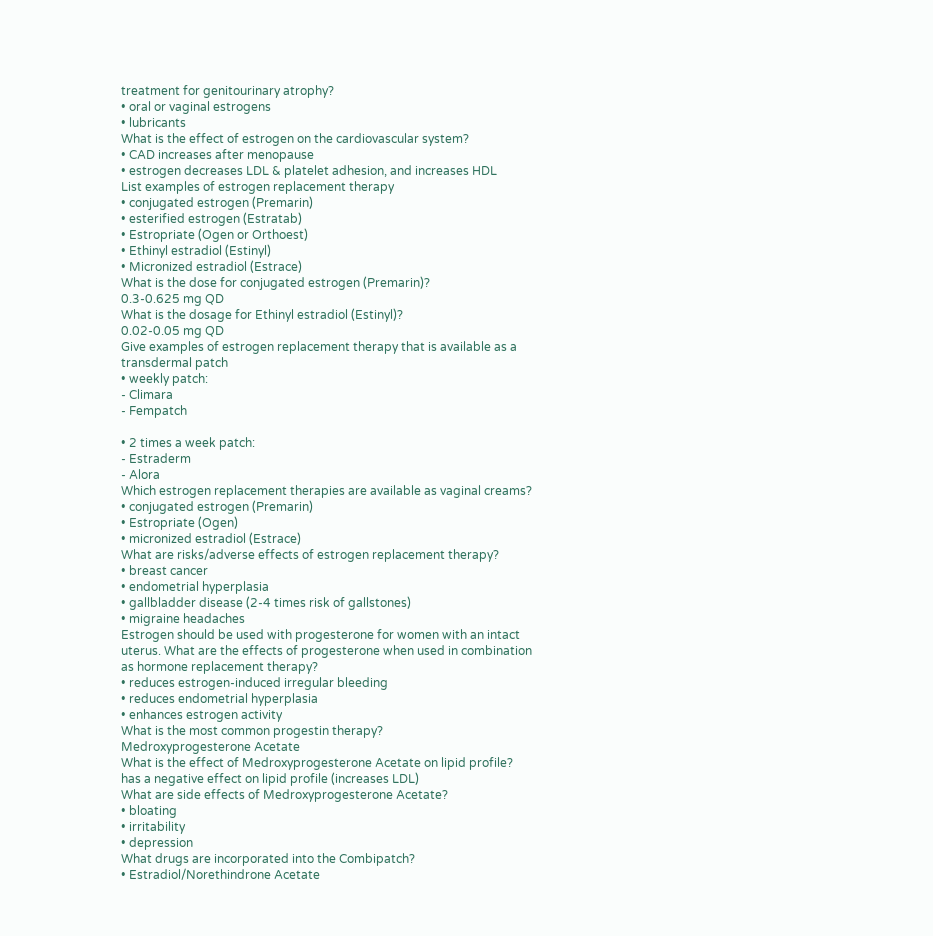treatment for genitourinary atrophy?
• oral or vaginal estrogens
• lubricants
What is the effect of estrogen on the cardiovascular system?
• CAD increases after menopause
• estrogen decreases LDL & platelet adhesion, and increases HDL
List examples of estrogen replacement therapy
• conjugated estrogen (Premarin)
• esterified estrogen (Estratab)
• Estropriate (Ogen or Orthoest)
• Ethinyl estradiol (Estinyl)
• Micronized estradiol (Estrace)
What is the dose for conjugated estrogen (Premarin)?
0.3-0.625 mg QD
What is the dosage for Ethinyl estradiol (Estinyl)?
0.02-0.05 mg QD
Give examples of estrogen replacement therapy that is available as a transdermal patch
• weekly patch:
- Climara
- Fempatch

• 2 times a week patch:
- Estraderm
- Alora
Which estrogen replacement therapies are available as vaginal creams?
• conjugated estrogen (Premarin)
• Estropriate (Ogen)
• micronized estradiol (Estrace)
What are risks/adverse effects of estrogen replacement therapy?
• breast cancer
• endometrial hyperplasia
• gallbladder disease (2-4 times risk of gallstones)
• migraine headaches
Estrogen should be used with progesterone for women with an intact uterus. What are the effects of progesterone when used in combination as hormone replacement therapy?
• reduces estrogen-induced irregular bleeding
• reduces endometrial hyperplasia
• enhances estrogen activity
What is the most common progestin therapy?
Medroxyprogesterone Acetate
What is the effect of Medroxyprogesterone Acetate on lipid profile?
has a negative effect on lipid profile (increases LDL)
What are side effects of Medroxyprogesterone Acetate?
• bloating
• irritability
• depression
What drugs are incorporated into the Combipatch?
• Estradiol/Norethindrone Acetate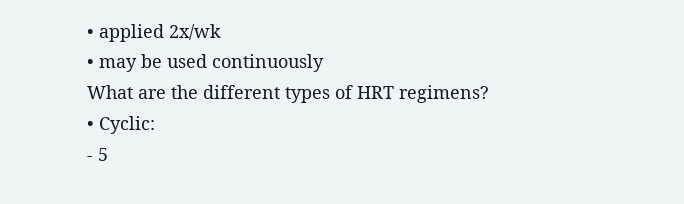• applied 2x/wk
• may be used continuously
What are the different types of HRT regimens?
• Cyclic:
- 5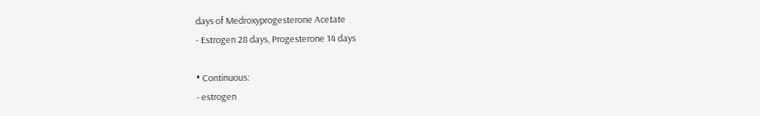days of Medroxyprogesterone Acetate
- Estrogen 28 days, Progesterone 14 days

• Continuous:
- estrogen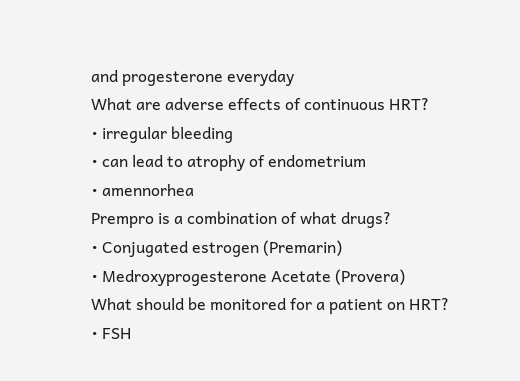and progesterone everyday
What are adverse effects of continuous HRT?
• irregular bleeding
• can lead to atrophy of endometrium
• amennorhea
Prempro is a combination of what drugs?
• Conjugated estrogen (Premarin)
• Medroxyprogesterone Acetate (Provera)
What should be monitored for a patient on HRT?
• FSH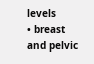levels
• breast and pelvic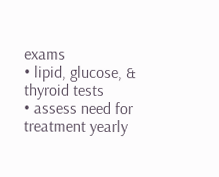exams
• lipid, glucose, & thyroid tests
• assess need for treatment yearly